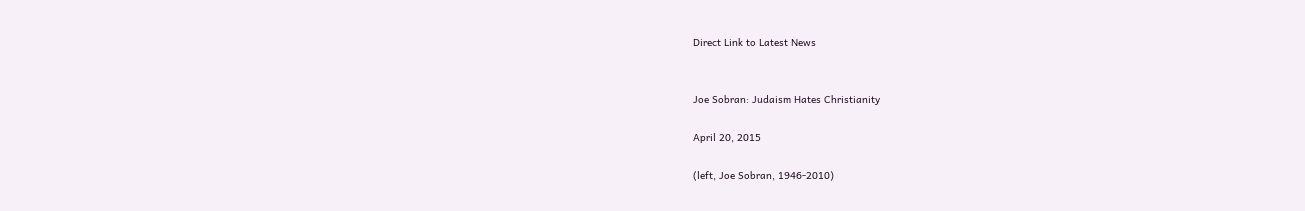Direct Link to Latest News


Joe Sobran: Judaism Hates Christianity

April 20, 2015

(left, Joe Sobran, 1946-2010)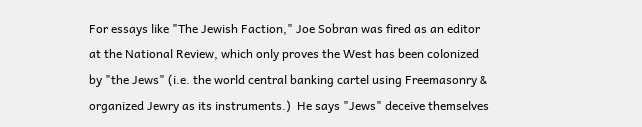For essays like "The Jewish Faction," Joe Sobran was fired as an editor
at the National Review, which only proves the West has been colonized
by "the Jews" (i.e. the world central banking cartel using Freemasonry & organized Jewry as its instruments.)  He says "Jews" deceive themselves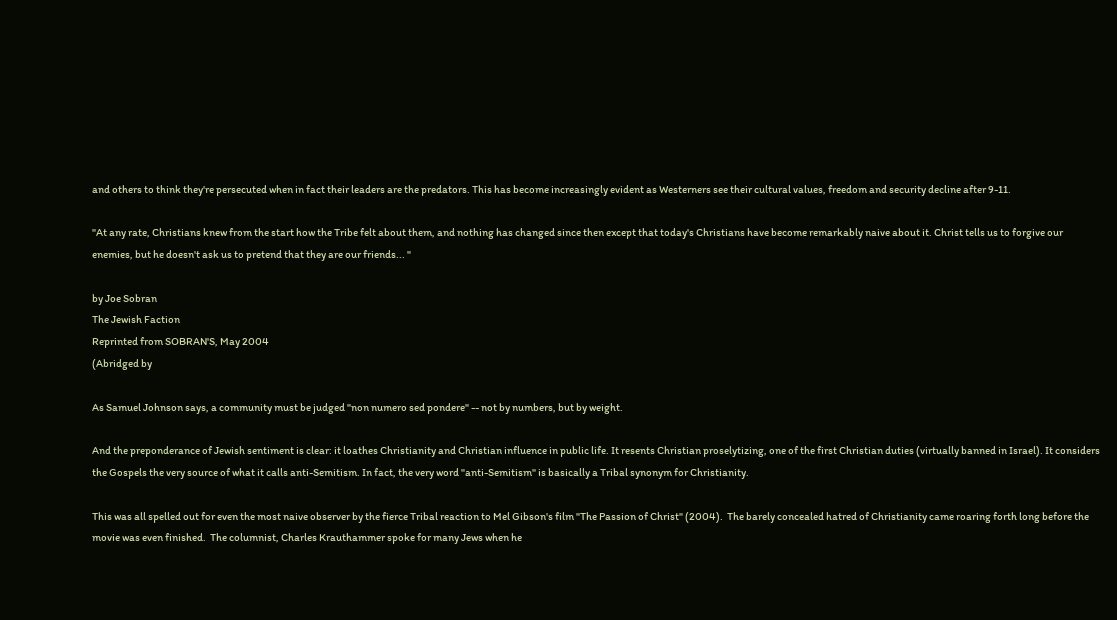and others to think they're persecuted when in fact their leaders are the predators. This has become increasingly evident as Westerners see their cultural values, freedom and security decline after 9-11.

"At any rate, Christians knew from the start how the Tribe felt about them, and nothing has changed since then except that today's Christians have become remarkably naive about it. Christ tells us to forgive our enemies, but he doesn't ask us to pretend that they are our friends... "

by Joe Sobran
The Jewish Faction
Reprinted from SOBRAN'S, May 2004
(Abridged by

As Samuel Johnson says, a community must be judged "non numero sed pondere" -- not by numbers, but by weight.

And the preponderance of Jewish sentiment is clear: it loathes Christianity and Christian influence in public life. It resents Christian proselytizing, one of the first Christian duties (virtually banned in Israel). It considers the Gospels the very source of what it calls anti-Semitism. In fact, the very word "anti-Semitism" is basically a Tribal synonym for Christianity.

This was all spelled out for even the most naive observer by the fierce Tribal reaction to Mel Gibson's film "The Passion of Christ" (2004).  The barely concealed hatred of Christianity came roaring forth long before the movie was even finished.  The columnist, Charles Krauthammer spoke for many Jews when he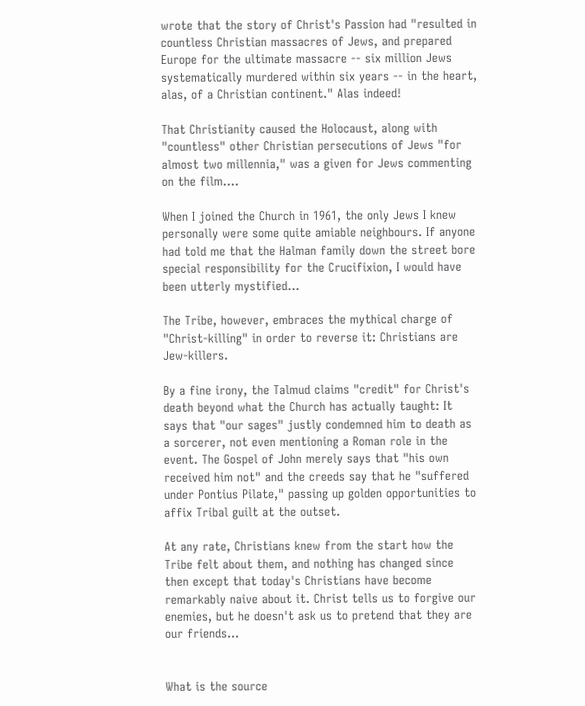wrote that the story of Christ's Passion had "resulted in countless Christian massacres of Jews, and prepared Europe for the ultimate massacre -- six million Jews systematically murdered within six years -- in the heart, alas, of a Christian continent." Alas indeed!

That Christianity caused the Holocaust, along with "countless" other Christian persecutions of Jews "for almost two millennia," was a given for Jews commenting on the film....

When I joined the Church in 1961, the only Jews I knew personally were some quite amiable neighbours. If anyone had told me that the Halman family down the street bore special responsibility for the Crucifixion, I would have been utterly mystified...

The Tribe, however, embraces the mythical charge of "Christ-killing" in order to reverse it: Christians are Jew-killers.

By a fine irony, the Talmud claims "credit" for Christ's death beyond what the Church has actually taught: It says that "our sages" justly condemned him to death as a sorcerer, not even mentioning a Roman role in the event. The Gospel of John merely says that "his own received him not" and the creeds say that he "suffered under Pontius Pilate," passing up golden opportunities to affix Tribal guilt at the outset.

At any rate, Christians knew from the start how the Tribe felt about them, and nothing has changed since then except that today's Christians have become remarkably naive about it. Christ tells us to forgive our enemies, but he doesn't ask us to pretend that they are our friends...


What is the source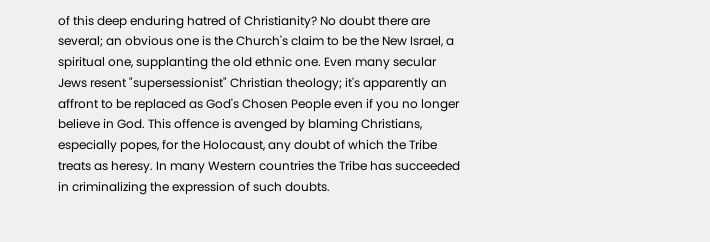of this deep enduring hatred of Christianity? No doubt there are several; an obvious one is the Church's claim to be the New Israel, a spiritual one, supplanting the old ethnic one. Even many secular Jews resent "supersessionist" Christian theology; it's apparently an affront to be replaced as God's Chosen People even if you no longer believe in God. This offence is avenged by blaming Christians, especially popes, for the Holocaust, any doubt of which the Tribe treats as heresy. In many Western countries the Tribe has succeeded in criminalizing the expression of such doubts.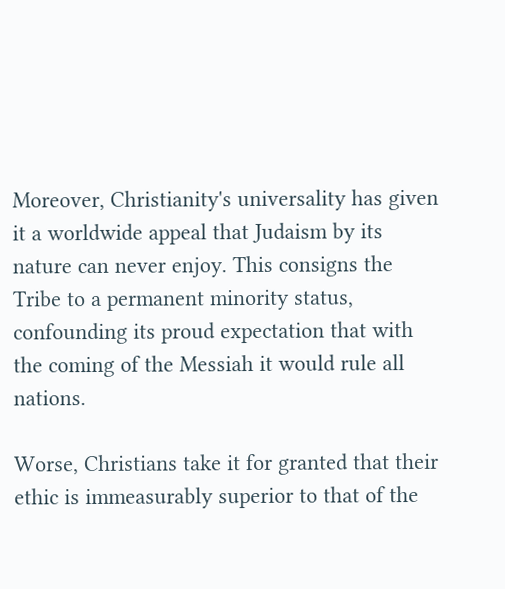Moreover, Christianity's universality has given it a worldwide appeal that Judaism by its nature can never enjoy. This consigns the Tribe to a permanent minority status, confounding its proud expectation that with the coming of the Messiah it would rule all nations.

Worse, Christians take it for granted that their ethic is immeasurably superior to that of the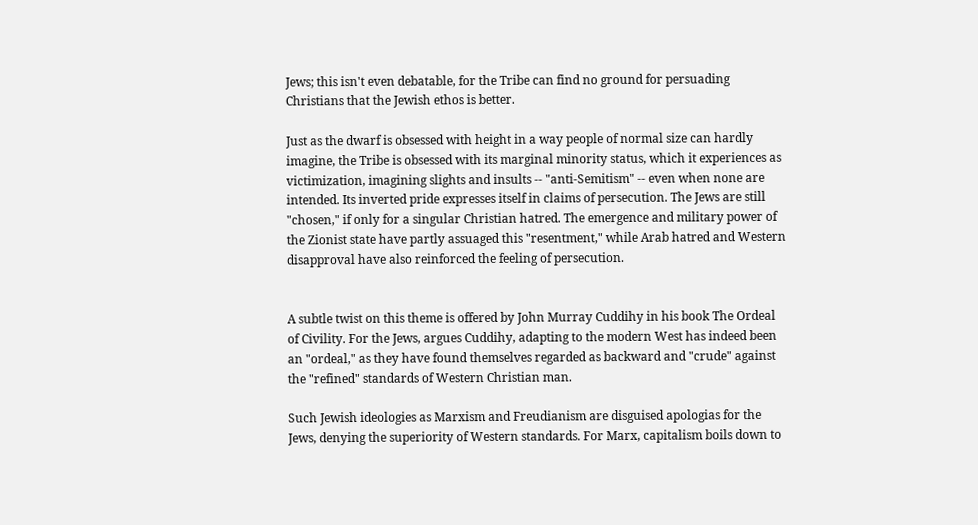Jews; this isn't even debatable, for the Tribe can find no ground for persuading Christians that the Jewish ethos is better.

Just as the dwarf is obsessed with height in a way people of normal size can hardly imagine, the Tribe is obsessed with its marginal minority status, which it experiences as victimization, imagining slights and insults -- "anti-Semitism" -- even when none are intended. Its inverted pride expresses itself in claims of persecution. The Jews are still "chosen," if only for a singular Christian hatred. The emergence and military power of the Zionist state have partly assuaged this "resentment," while Arab hatred and Western disapproval have also reinforced the feeling of persecution.


A subtle twist on this theme is offered by John Murray Cuddihy in his book The Ordeal of Civility. For the Jews, argues Cuddihy, adapting to the modern West has indeed been an "ordeal," as they have found themselves regarded as backward and "crude" against the "refined" standards of Western Christian man.

Such Jewish ideologies as Marxism and Freudianism are disguised apologias for the Jews, denying the superiority of Western standards. For Marx, capitalism boils down to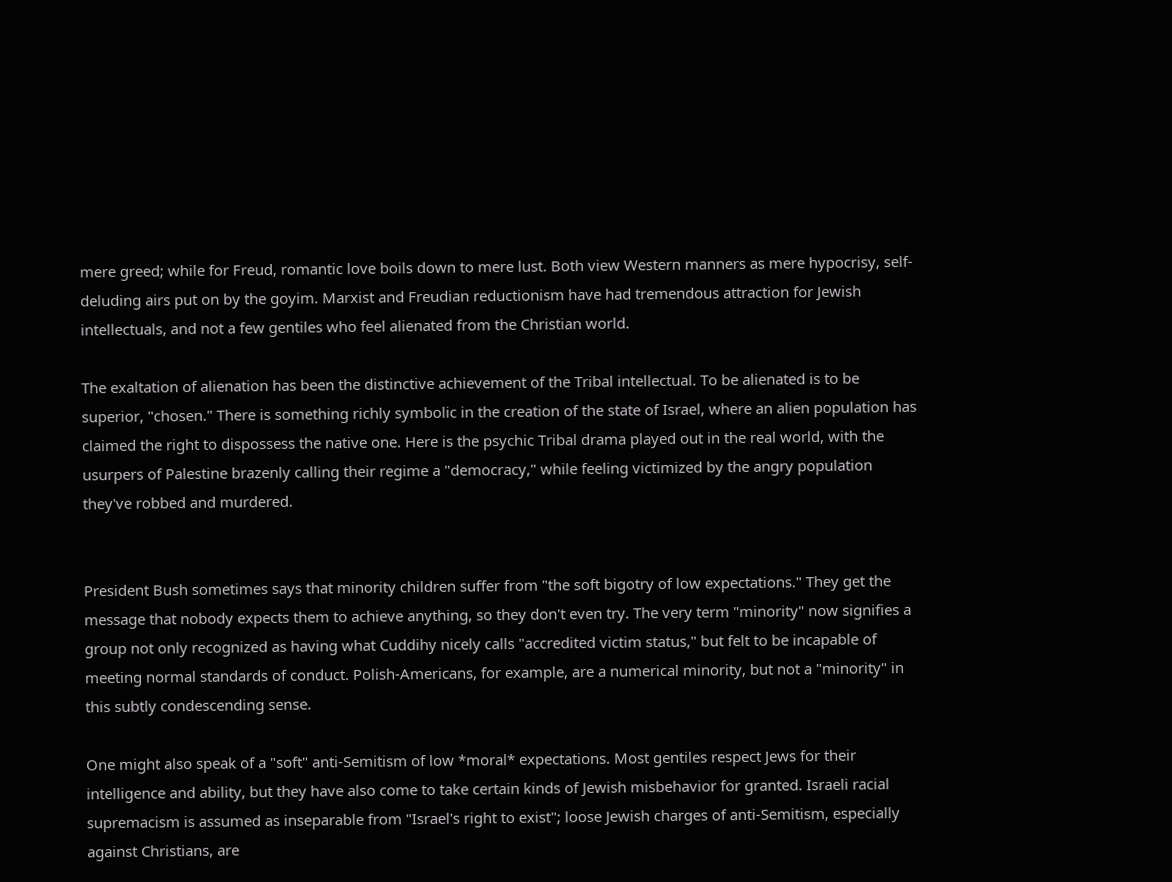mere greed; while for Freud, romantic love boils down to mere lust. Both view Western manners as mere hypocrisy, self-deluding airs put on by the goyim. Marxist and Freudian reductionism have had tremendous attraction for Jewish intellectuals, and not a few gentiles who feel alienated from the Christian world.

The exaltation of alienation has been the distinctive achievement of the Tribal intellectual. To be alienated is to be superior, "chosen." There is something richly symbolic in the creation of the state of Israel, where an alien population has claimed the right to dispossess the native one. Here is the psychic Tribal drama played out in the real world, with the usurpers of Palestine brazenly calling their regime a "democracy," while feeling victimized by the angry population they've robbed and murdered.


President Bush sometimes says that minority children suffer from "the soft bigotry of low expectations." They get the message that nobody expects them to achieve anything, so they don't even try. The very term "minority" now signifies a group not only recognized as having what Cuddihy nicely calls "accredited victim status," but felt to be incapable of meeting normal standards of conduct. Polish-Americans, for example, are a numerical minority, but not a "minority" in this subtly condescending sense.

One might also speak of a "soft" anti-Semitism of low *moral* expectations. Most gentiles respect Jews for their intelligence and ability, but they have also come to take certain kinds of Jewish misbehavior for granted. Israeli racial supremacism is assumed as inseparable from "Israel's right to exist"; loose Jewish charges of anti-Semitism, especially against Christians, are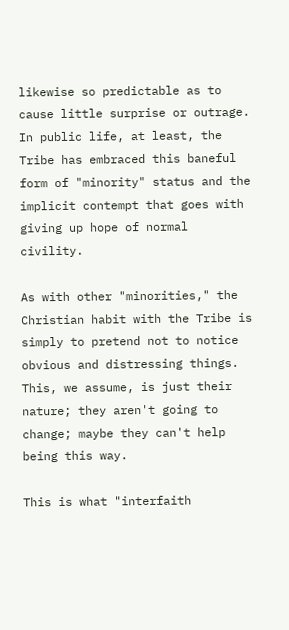likewise so predictable as to cause little surprise or outrage. In public life, at least, the Tribe has embraced this baneful form of "minority" status and the implicit contempt that goes with giving up hope of normal civility.

As with other "minorities," the Christian habit with the Tribe is simply to pretend not to notice obvious and distressing things. This, we assume, is just their nature; they aren't going to change; maybe they can't help being this way.

This is what "interfaith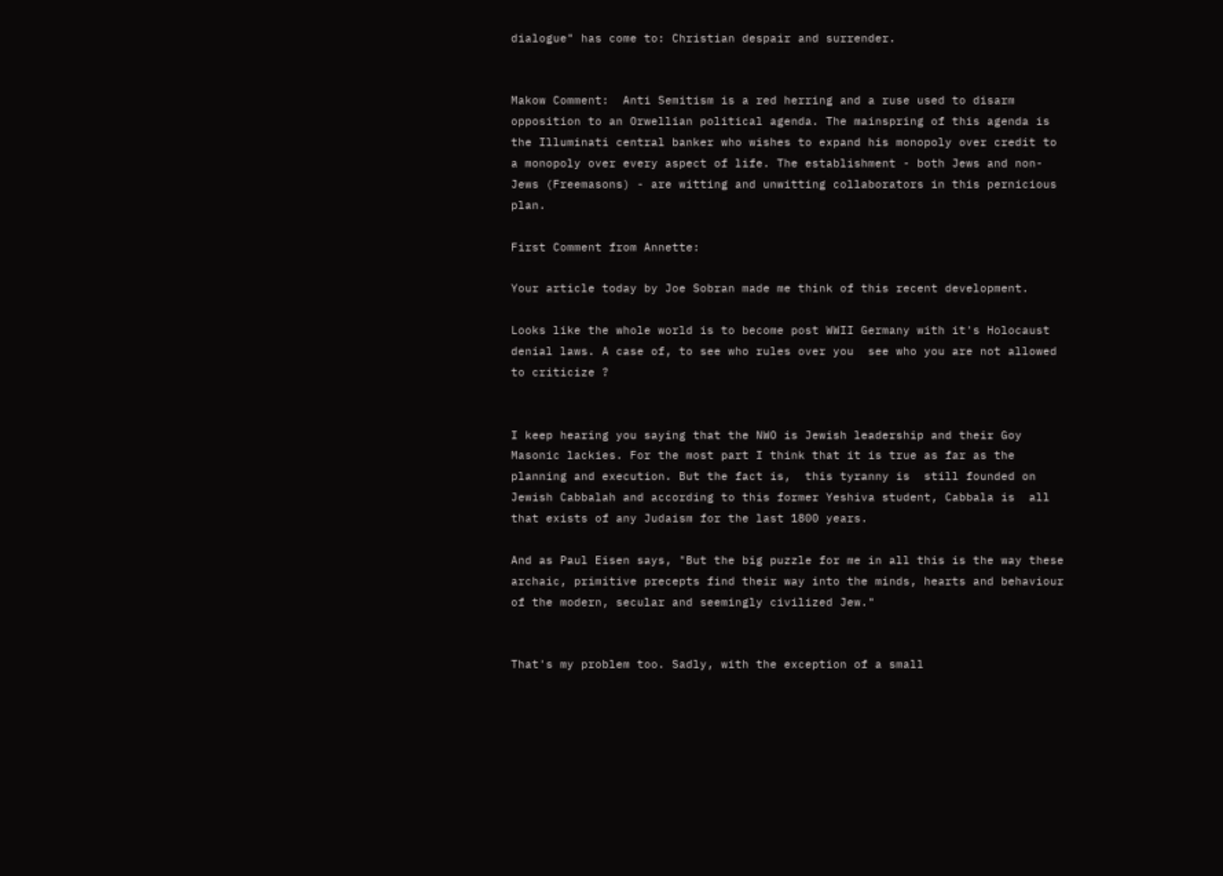dialogue" has come to: Christian despair and surrender.


Makow Comment:  Anti Semitism is a red herring and a ruse used to disarm opposition to an Orwellian political agenda. The mainspring of this agenda is the Illuminati central banker who wishes to expand his monopoly over credit to a monopoly over every aspect of life. The establishment - both Jews and non-Jews (Freemasons) - are witting and unwitting collaborators in this pernicious plan.

First Comment from Annette:

Your article today by Joe Sobran made me think of this recent development.

Looks like the whole world is to become post WWII Germany with it's Holocaust denial laws. A case of, to see who rules over you  see who you are not allowed to criticize ?


I keep hearing you saying that the NWO is Jewish leadership and their Goy Masonic lackies. For the most part I think that it is true as far as the planning and execution. But the fact is,  this tyranny is  still founded on Jewish Cabbalah and according to this former Yeshiva student, Cabbala is  all that exists of any Judaism for the last 1800 years.

And as Paul Eisen says, "But the big puzzle for me in all this is the way these archaic, primitive precepts find their way into the minds, hearts and behaviour of the modern, secular and seemingly civilized Jew."


That's my problem too. Sadly, with the exception of a small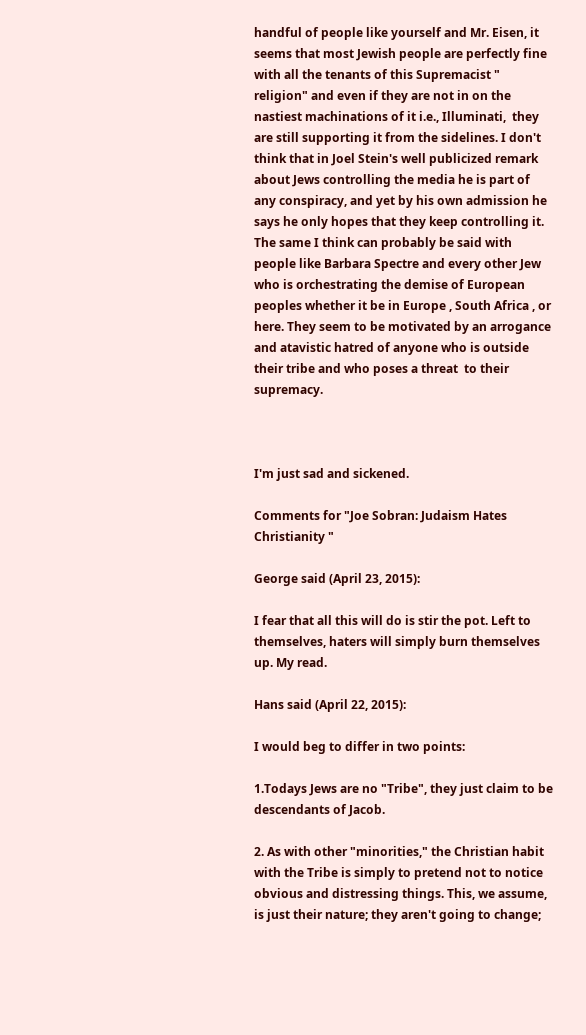handful of people like yourself and Mr. Eisen, it seems that most Jewish people are perfectly fine with all the tenants of this Supremacist " religion" and even if they are not in on the nastiest machinations of it i.e., Illuminati,  they are still supporting it from the sidelines. I don't think that in Joel Stein's well publicized remark about Jews controlling the media he is part of any conspiracy, and yet by his own admission he says he only hopes that they keep controlling it. The same I think can probably be said with people like Barbara Spectre and every other Jew who is orchestrating the demise of European peoples whether it be in Europe , South Africa , or here. They seem to be motivated by an arrogance and atavistic hatred of anyone who is outside their tribe and who poses a threat  to their supremacy.



I'm just sad and sickened.

Comments for "Joe Sobran: Judaism Hates Christianity "

George said (April 23, 2015):

I fear that all this will do is stir the pot. Left to themselves, haters will simply burn themselves up. My read.

Hans said (April 22, 2015):

I would beg to differ in two points:

1.Todays Jews are no "Tribe", they just claim to be descendants of Jacob.

2. As with other "minorities," the Christian habit with the Tribe is simply to pretend not to notice obvious and distressing things. This, we assume, is just their nature; they aren't going to change;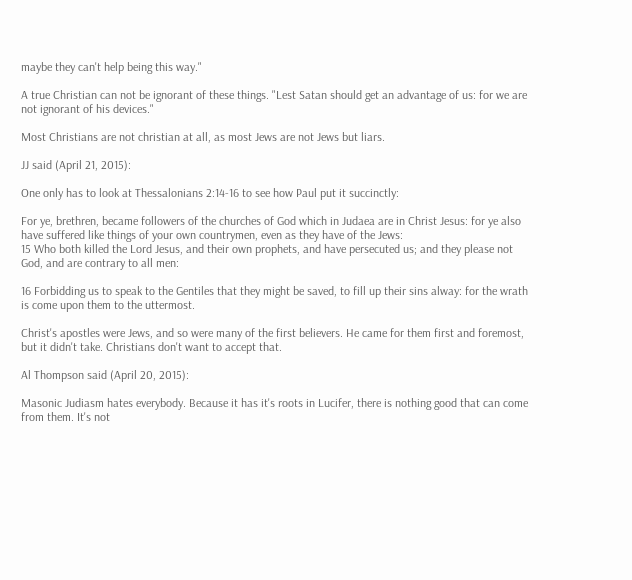maybe they can't help being this way."

A true Christian can not be ignorant of these things. "Lest Satan should get an advantage of us: for we are not ignorant of his devices."

Most Christians are not christian at all, as most Jews are not Jews but liars.

JJ said (April 21, 2015):

One only has to look at Thessalonians 2:14-16 to see how Paul put it succinctly:

For ye, brethren, became followers of the churches of God which in Judaea are in Christ Jesus: for ye also have suffered like things of your own countrymen, even as they have of the Jews:
15 Who both killed the Lord Jesus, and their own prophets, and have persecuted us; and they please not God, and are contrary to all men:

16 Forbidding us to speak to the Gentiles that they might be saved, to fill up their sins alway: for the wrath is come upon them to the uttermost.

Christ's apostles were Jews, and so were many of the first believers. He came for them first and foremost, but it didn't take. Christians don't want to accept that.

Al Thompson said (April 20, 2015):

Masonic Judiasm hates everybody. Because it has it's roots in Lucifer, there is nothing good that can come from them. It's not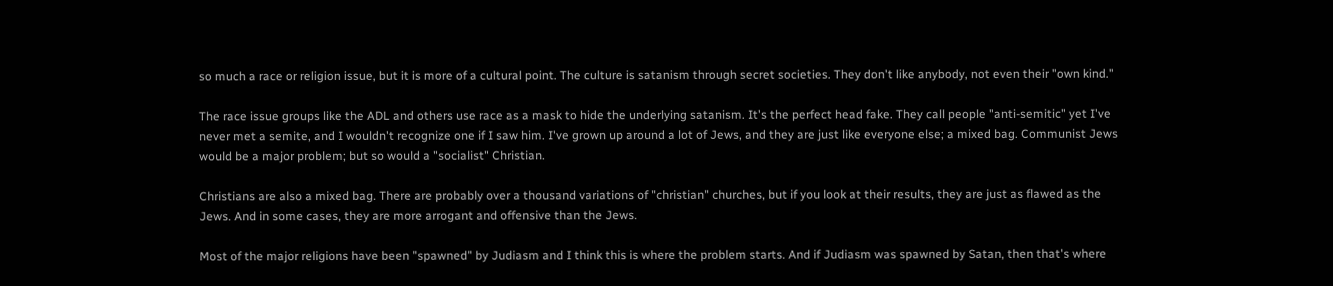so much a race or religion issue, but it is more of a cultural point. The culture is satanism through secret societies. They don't like anybody, not even their "own kind."

The race issue groups like the ADL and others use race as a mask to hide the underlying satanism. It's the perfect head fake. They call people "anti-semitic" yet I've never met a semite, and I wouldn't recognize one if I saw him. I've grown up around a lot of Jews, and they are just like everyone else; a mixed bag. Communist Jews would be a major problem; but so would a "socialist" Christian.

Christians are also a mixed bag. There are probably over a thousand variations of "christian" churches, but if you look at their results, they are just as flawed as the Jews. And in some cases, they are more arrogant and offensive than the Jews.

Most of the major religions have been "spawned" by Judiasm and I think this is where the problem starts. And if Judiasm was spawned by Satan, then that's where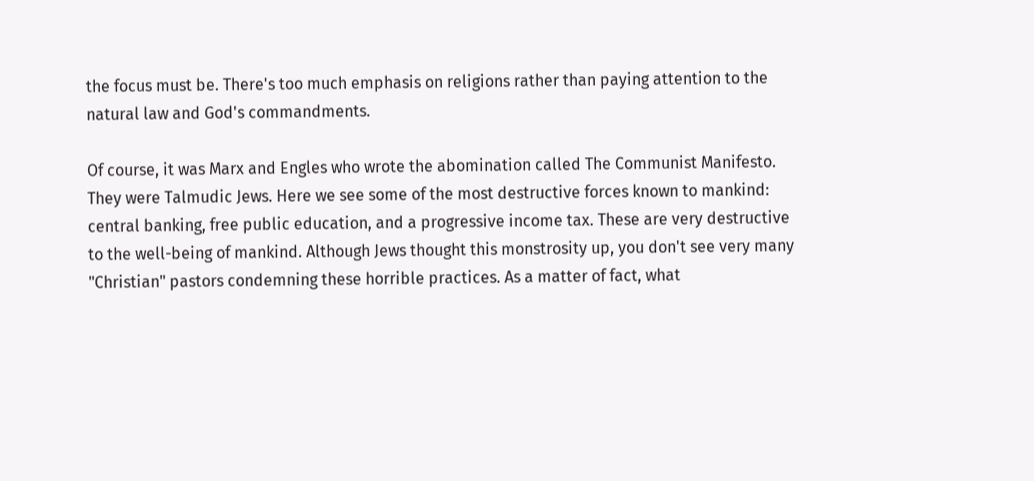the focus must be. There's too much emphasis on religions rather than paying attention to the natural law and God's commandments.

Of course, it was Marx and Engles who wrote the abomination called The Communist Manifesto. They were Talmudic Jews. Here we see some of the most destructive forces known to mankind: central banking, free public education, and a progressive income tax. These are very destructive to the well-being of mankind. Although Jews thought this monstrosity up, you don't see very many "Christian" pastors condemning these horrible practices. As a matter of fact, what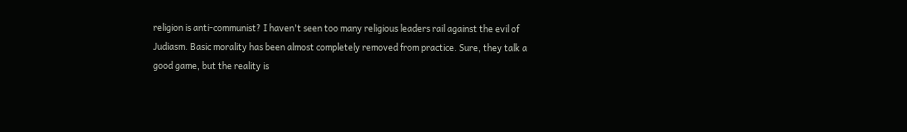religion is anti-communist? I haven't seen too many religious leaders rail against the evil of Judiasm. Basic morality has been almost completely removed from practice. Sure, they talk a good game, but the reality is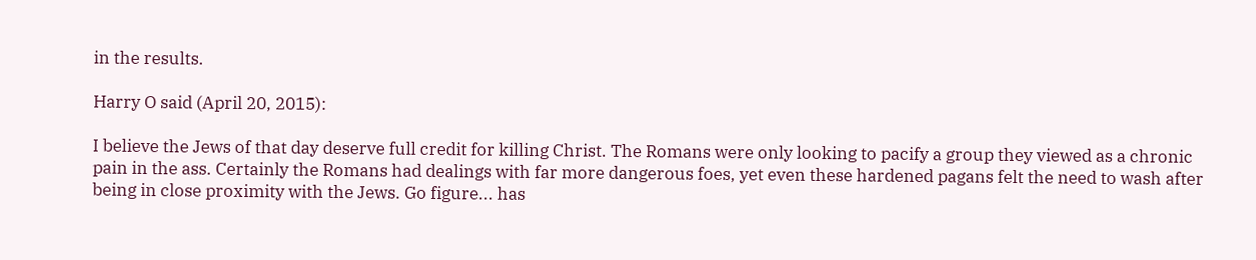in the results.

Harry O said (April 20, 2015):

I believe the Jews of that day deserve full credit for killing Christ. The Romans were only looking to pacify a group they viewed as a chronic pain in the ass. Certainly the Romans had dealings with far more dangerous foes, yet even these hardened pagans felt the need to wash after being in close proximity with the Jews. Go figure... has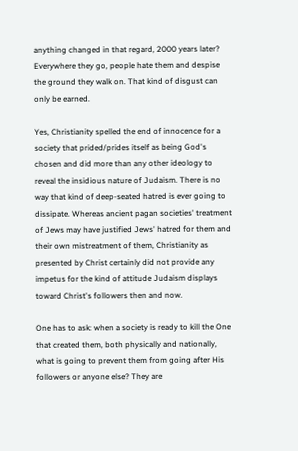anything changed in that regard, 2000 years later? Everywhere they go, people hate them and despise the ground they walk on. That kind of disgust can only be earned.

Yes, Christianity spelled the end of innocence for a society that prided/prides itself as being God's chosen and did more than any other ideology to reveal the insidious nature of Judaism. There is no way that kind of deep-seated hatred is ever going to dissipate. Whereas ancient pagan societies' treatment of Jews may have justified Jews' hatred for them and their own mistreatment of them, Christianity as presented by Christ certainly did not provide any impetus for the kind of attitude Judaism displays toward Christ's followers then and now.

One has to ask: when a society is ready to kill the One that created them, both physically and nationally, what is going to prevent them from going after His followers or anyone else? They are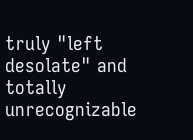truly "left desolate" and totally unrecognizable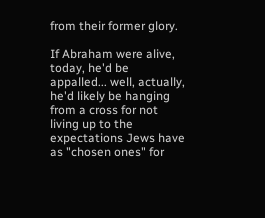from their former glory.

If Abraham were alive, today, he'd be appalled... well, actually, he'd likely be hanging from a cross for not living up to the expectations Jews have as "chosen ones" for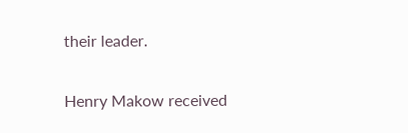their leader.

Henry Makow received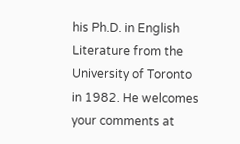his Ph.D. in English Literature from the University of Toronto in 1982. He welcomes your comments at